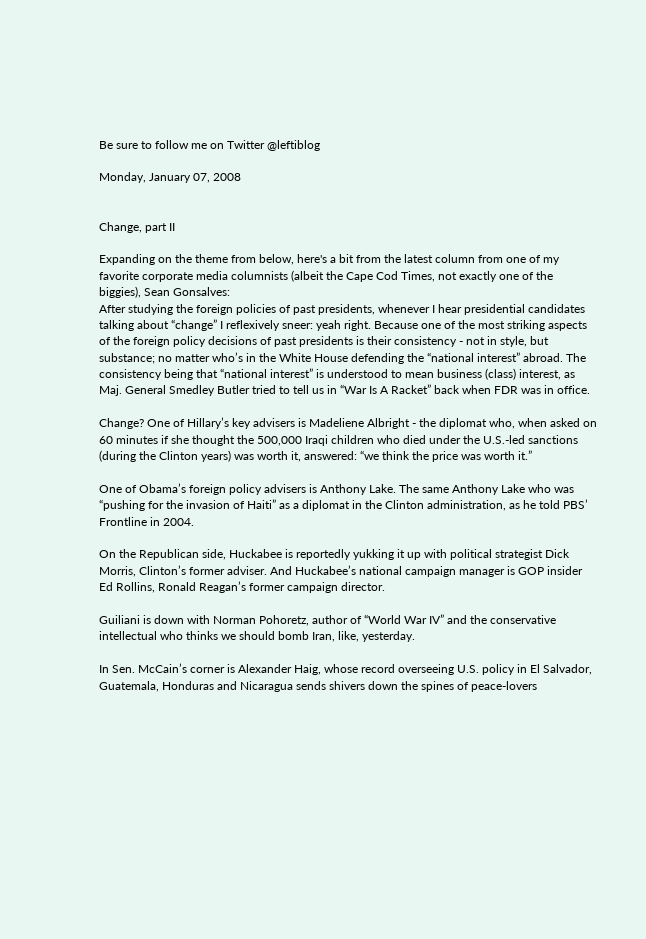Be sure to follow me on Twitter @leftiblog

Monday, January 07, 2008


Change, part II

Expanding on the theme from below, here's a bit from the latest column from one of my favorite corporate media columnists (albeit the Cape Cod Times, not exactly one of the biggies), Sean Gonsalves:
After studying the foreign policies of past presidents, whenever I hear presidential candidates talking about “change” I reflexively sneer: yeah right. Because one of the most striking aspects of the foreign policy decisions of past presidents is their consistency - not in style, but substance; no matter who’s in the White House defending the “national interest” abroad. The consistency being that “national interest” is understood to mean business (class) interest, as Maj. General Smedley Butler tried to tell us in “War Is A Racket” back when FDR was in office.

Change? One of Hillary’s key advisers is Madeliene Albright - the diplomat who, when asked on 60 minutes if she thought the 500,000 Iraqi children who died under the U.S.-led sanctions (during the Clinton years) was worth it, answered: “we think the price was worth it.”

One of Obama’s foreign policy advisers is Anthony Lake. The same Anthony Lake who was “pushing for the invasion of Haiti” as a diplomat in the Clinton administration, as he told PBS’ Frontline in 2004.

On the Republican side, Huckabee is reportedly yukking it up with political strategist Dick Morris, Clinton’s former adviser. And Huckabee’s national campaign manager is GOP insider Ed Rollins, Ronald Reagan’s former campaign director.

Guiliani is down with Norman Pohoretz, author of “World War IV” and the conservative intellectual who thinks we should bomb Iran, like, yesterday.

In Sen. McCain’s corner is Alexander Haig, whose record overseeing U.S. policy in El Salvador, Guatemala, Honduras and Nicaragua sends shivers down the spines of peace-lovers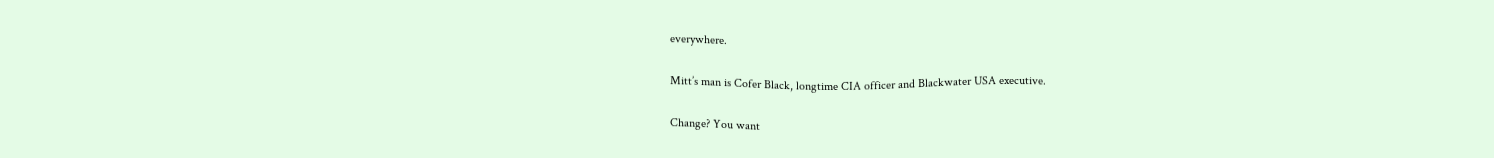everywhere.

Mitt’s man is Cofer Black, longtime CIA officer and Blackwater USA executive.

Change? You want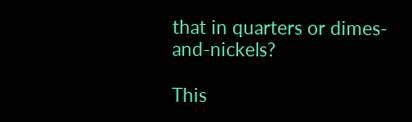that in quarters or dimes-and-nickels?

This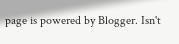page is powered by Blogger. Isn't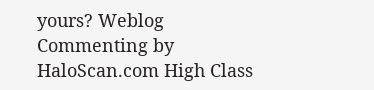yours? Weblog Commenting by HaloScan.com High Class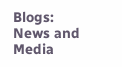Blogs: News and Media